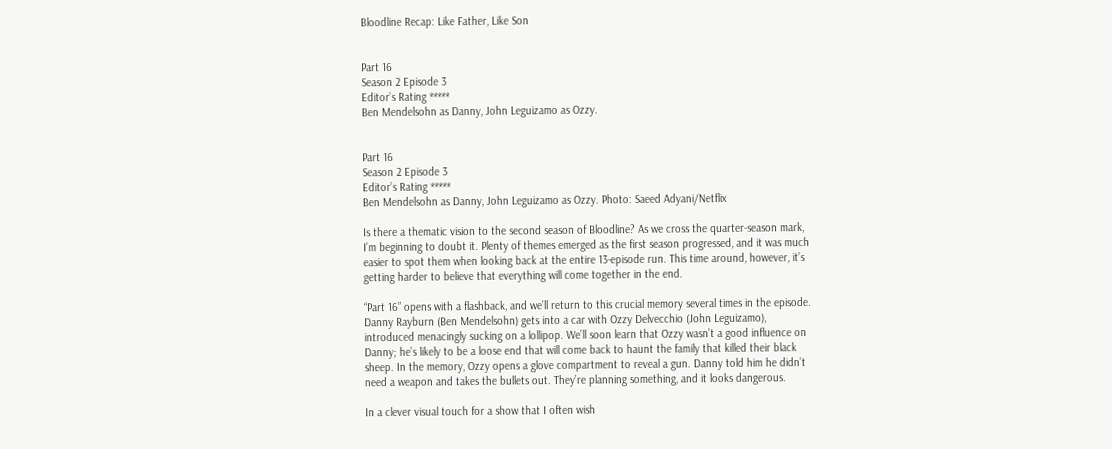Bloodline Recap: Like Father, Like Son


Part 16
Season 2 Episode 3
Editor’s Rating *****
Ben Mendelsohn as Danny, John Leguizamo as Ozzy.


Part 16
Season 2 Episode 3
Editor’s Rating *****
Ben Mendelsohn as Danny, John Leguizamo as Ozzy. Photo: Saeed Adyani/Netflix

Is there a thematic vision to the second season of Bloodline? As we cross the quarter-season mark, I’m beginning to doubt it. Plenty of themes emerged as the first season progressed, and it was much easier to spot them when looking back at the entire 13-episode run. This time around, however, it’s getting harder to believe that everything will come together in the end.

“Part 16” opens with a flashback, and we’ll return to this crucial memory several times in the episode. Danny Rayburn (Ben Mendelsohn) gets into a car with Ozzy Delvecchio (John Leguizamo), introduced menacingly sucking on a lollipop. We’ll soon learn that Ozzy wasn’t a good influence on Danny; he’s likely to be a loose end that will come back to haunt the family that killed their black sheep. In the memory, Ozzy opens a glove compartment to reveal a gun. Danny told him he didn’t need a weapon and takes the bullets out. They’re planning something, and it looks dangerous.

In a clever visual touch for a show that I often wish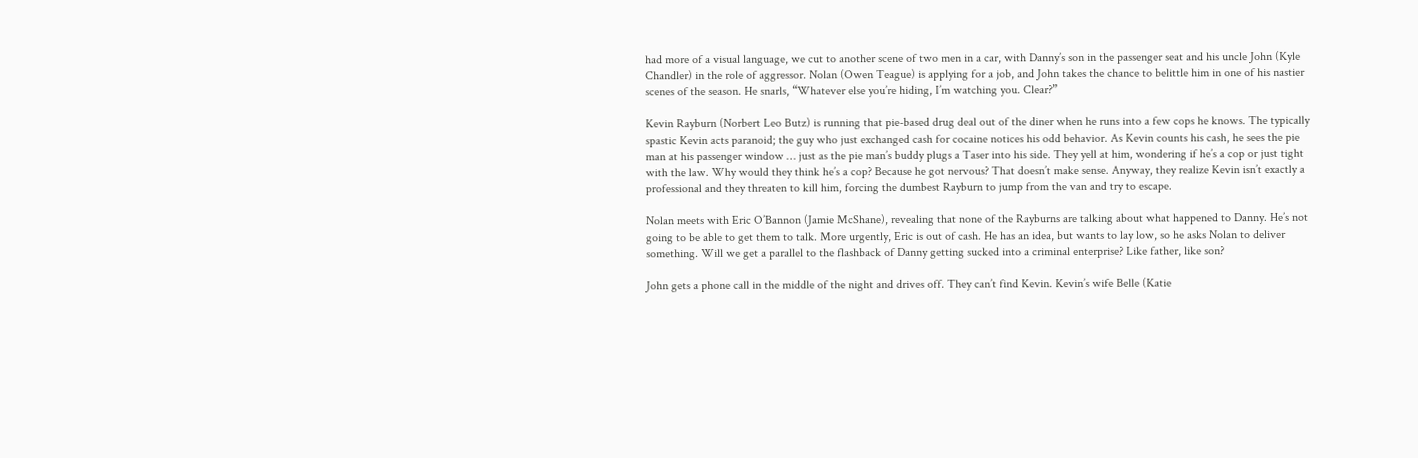had more of a visual language, we cut to another scene of two men in a car, with Danny’s son in the passenger seat and his uncle John (Kyle Chandler) in the role of aggressor. Nolan (Owen Teague) is applying for a job, and John takes the chance to belittle him in one of his nastier scenes of the season. He snarls, “Whatever else you’re hiding, I’m watching you. Clear?”

Kevin Rayburn (Norbert Leo Butz) is running that pie-based drug deal out of the diner when he runs into a few cops he knows. The typically spastic Kevin acts paranoid; the guy who just exchanged cash for cocaine notices his odd behavior. As Kevin counts his cash, he sees the pie man at his passenger window … just as the pie man’s buddy plugs a Taser into his side. They yell at him, wondering if he’s a cop or just tight with the law. Why would they think he’s a cop? Because he got nervous? That doesn’t make sense. Anyway, they realize Kevin isn’t exactly a professional and they threaten to kill him, forcing the dumbest Rayburn to jump from the van and try to escape.

Nolan meets with Eric O’Bannon (Jamie McShane), revealing that none of the Rayburns are talking about what happened to Danny. He’s not going to be able to get them to talk. More urgently, Eric is out of cash. He has an idea, but wants to lay low, so he asks Nolan to deliver something. Will we get a parallel to the flashback of Danny getting sucked into a criminal enterprise? Like father, like son?

John gets a phone call in the middle of the night and drives off. They can’t find Kevin. Kevin’s wife Belle (Katie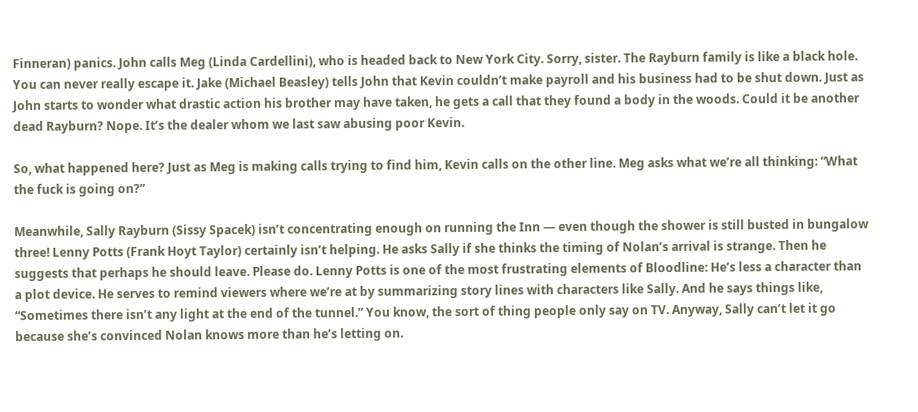Finneran) panics. John calls Meg (Linda Cardellini), who is headed back to New York City. Sorry, sister. The Rayburn family is like a black hole. You can never really escape it. Jake (Michael Beasley) tells John that Kevin couldn’t make payroll and his business had to be shut down. Just as John starts to wonder what drastic action his brother may have taken, he gets a call that they found a body in the woods. Could it be another dead Rayburn? Nope. It’s the dealer whom we last saw abusing poor Kevin.

So, what happened here? Just as Meg is making calls trying to find him, Kevin calls on the other line. Meg asks what we’re all thinking: “What the fuck is going on?”

Meanwhile, Sally Rayburn (Sissy Spacek) isn’t concentrating enough on running the Inn — even though the shower is still busted in bungalow three! Lenny Potts (Frank Hoyt Taylor) certainly isn’t helping. He asks Sally if she thinks the timing of Nolan’s arrival is strange. Then he suggests that perhaps he should leave. Please do. Lenny Potts is one of the most frustrating elements of Bloodline: He’s less a character than a plot device. He serves to remind viewers where we’re at by summarizing story lines with characters like Sally. And he says things like, “Sometimes there isn’t any light at the end of the tunnel.” You know, the sort of thing people only say on TV. Anyway, Sally can’t let it go because she’s convinced Nolan knows more than he’s letting on.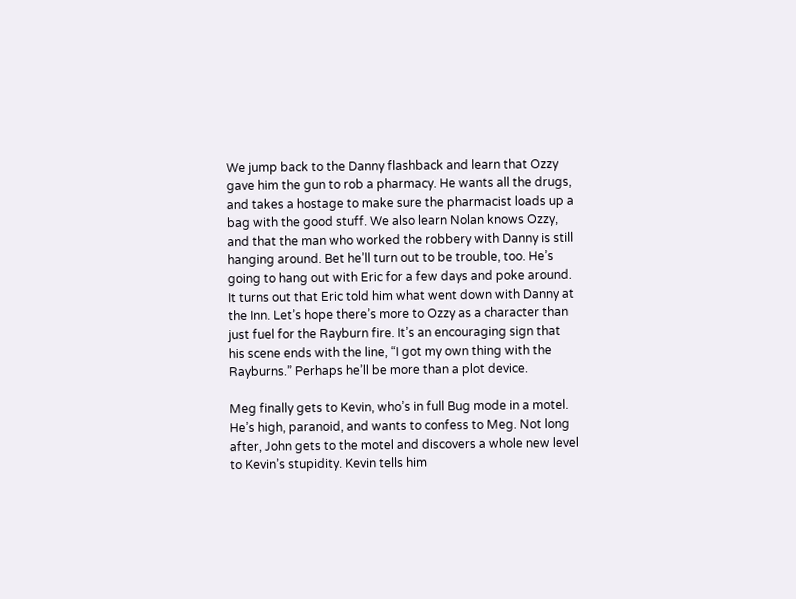We jump back to the Danny flashback and learn that Ozzy gave him the gun to rob a pharmacy. He wants all the drugs, and takes a hostage to make sure the pharmacist loads up a bag with the good stuff. We also learn Nolan knows Ozzy, and that the man who worked the robbery with Danny is still hanging around. Bet he’ll turn out to be trouble, too. He’s going to hang out with Eric for a few days and poke around. It turns out that Eric told him what went down with Danny at the Inn. Let’s hope there’s more to Ozzy as a character than just fuel for the Rayburn fire. It’s an encouraging sign that his scene ends with the line, “I got my own thing with the Rayburns.” Perhaps he’ll be more than a plot device.

Meg finally gets to Kevin, who’s in full Bug mode in a motel. He’s high, paranoid, and wants to confess to Meg. Not long after, John gets to the motel and discovers a whole new level to Kevin’s stupidity. Kevin tells him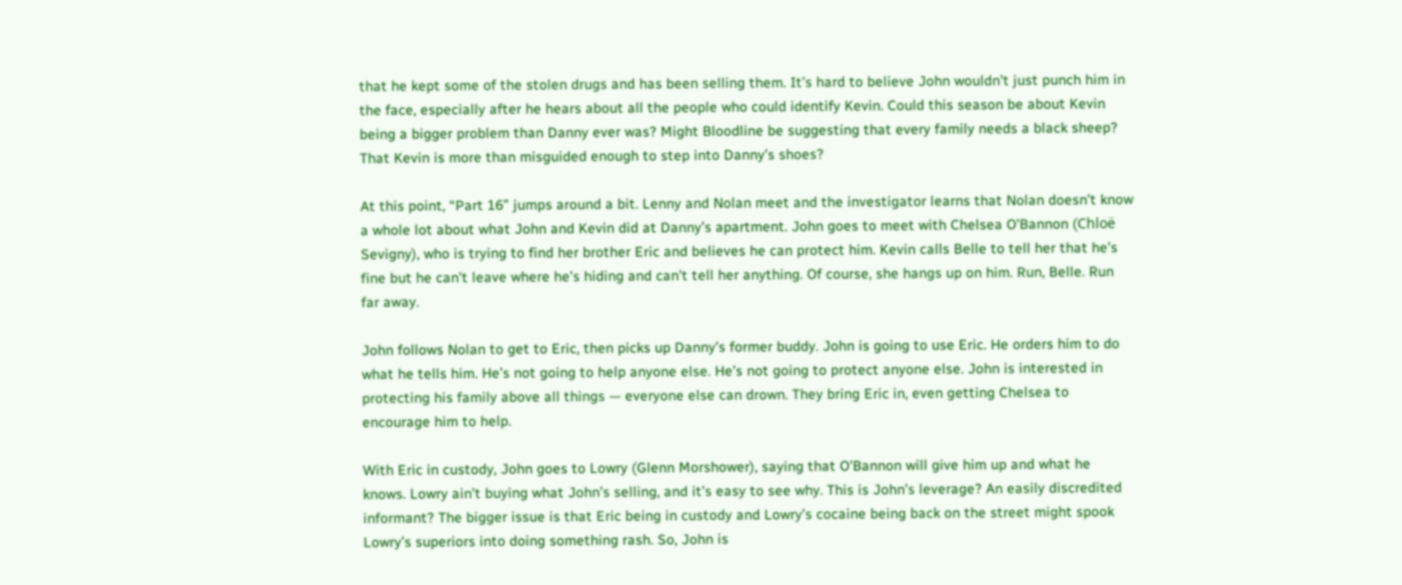that he kept some of the stolen drugs and has been selling them. It’s hard to believe John wouldn’t just punch him in the face, especially after he hears about all the people who could identify Kevin. Could this season be about Kevin being a bigger problem than Danny ever was? Might Bloodline be suggesting that every family needs a black sheep? That Kevin is more than misguided enough to step into Danny’s shoes?

At this point, “Part 16” jumps around a bit. Lenny and Nolan meet and the investigator learns that Nolan doesn’t know a whole lot about what John and Kevin did at Danny’s apartment. John goes to meet with Chelsea O’Bannon (Chloë Sevigny), who is trying to find her brother Eric and believes he can protect him. Kevin calls Belle to tell her that he’s fine but he can’t leave where he’s hiding and can’t tell her anything. Of course, she hangs up on him. Run, Belle. Run far away.

John follows Nolan to get to Eric, then picks up Danny’s former buddy. John is going to use Eric. He orders him to do what he tells him. He’s not going to help anyone else. He’s not going to protect anyone else. John is interested in protecting his family above all things — everyone else can drown. They bring Eric in, even getting Chelsea to encourage him to help.

With Eric in custody, John goes to Lowry (Glenn Morshower), saying that O’Bannon will give him up and what he knows. Lowry ain’t buying what John’s selling, and it’s easy to see why. This is John’s leverage? An easily discredited informant? The bigger issue is that Eric being in custody and Lowry’s cocaine being back on the street might spook Lowry’s superiors into doing something rash. So, John is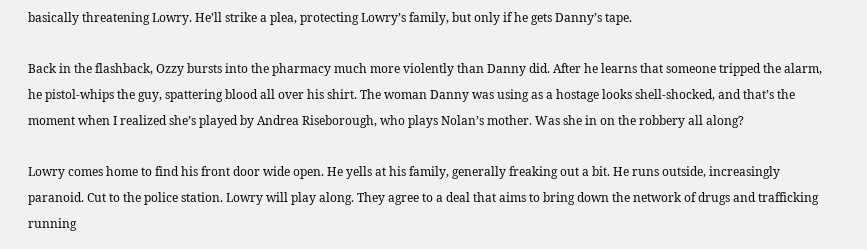basically threatening Lowry. He’ll strike a plea, protecting Lowry’s family, but only if he gets Danny’s tape.

Back in the flashback, Ozzy bursts into the pharmacy much more violently than Danny did. After he learns that someone tripped the alarm, he pistol-whips the guy, spattering blood all over his shirt. The woman Danny was using as a hostage looks shell-shocked, and that’s the moment when I realized she’s played by Andrea Riseborough, who plays Nolan’s mother. Was she in on the robbery all along?

Lowry comes home to find his front door wide open. He yells at his family, generally freaking out a bit. He runs outside, increasingly paranoid. Cut to the police station. Lowry will play along. They agree to a deal that aims to bring down the network of drugs and trafficking running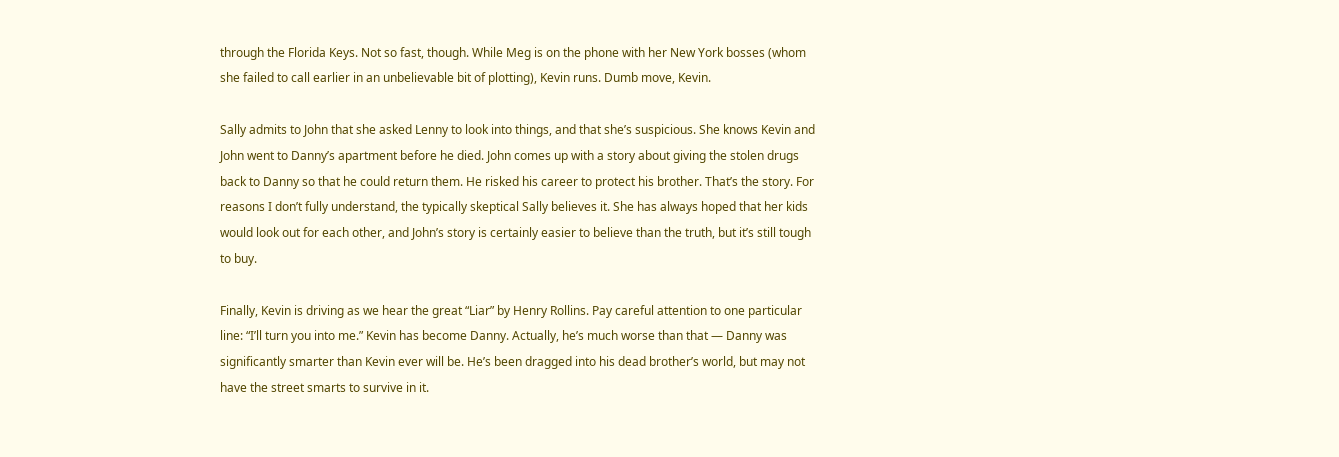through the Florida Keys. Not so fast, though. While Meg is on the phone with her New York bosses (whom she failed to call earlier in an unbelievable bit of plotting), Kevin runs. Dumb move, Kevin.

Sally admits to John that she asked Lenny to look into things, and that she’s suspicious. She knows Kevin and John went to Danny’s apartment before he died. John comes up with a story about giving the stolen drugs back to Danny so that he could return them. He risked his career to protect his brother. That’s the story. For reasons I don’t fully understand, the typically skeptical Sally believes it. She has always hoped that her kids would look out for each other, and John’s story is certainly easier to believe than the truth, but it’s still tough to buy.

Finally, Kevin is driving as we hear the great “Liar” by Henry Rollins. Pay careful attention to one particular line: “I’ll turn you into me.” Kevin has become Danny. Actually, he’s much worse than that — Danny was significantly smarter than Kevin ever will be. He’s been dragged into his dead brother’s world, but may not have the street smarts to survive in it.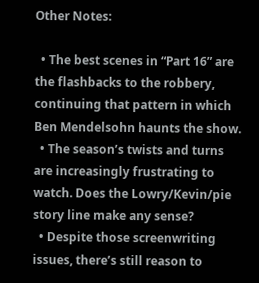Other Notes:

  • The best scenes in “Part 16” are the flashbacks to the robbery, continuing that pattern in which Ben Mendelsohn haunts the show.
  • The season’s twists and turns are increasingly frustrating to watch. Does the Lowry/Kevin/pie story line make any sense?
  • Despite those screenwriting issues, there’s still reason to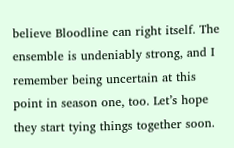believe Bloodline can right itself. The ensemble is undeniably strong, and I remember being uncertain at this point in season one, too. Let’s hope they start tying things together soon.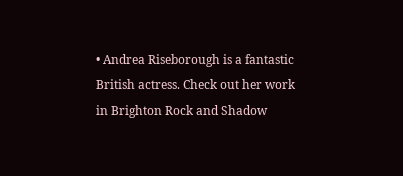• Andrea Riseborough is a fantastic British actress. Check out her work in Brighton Rock and Shadow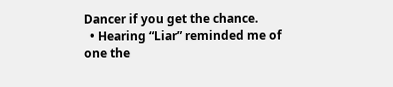Dancer if you get the chance.
  • Hearing “Liar” reminded me of one the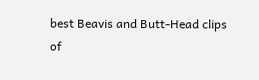best Beavis and Butt-Head clips of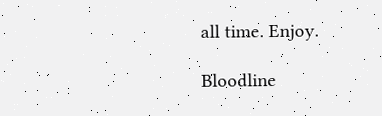all time. Enjoy.

Bloodline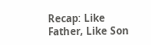Recap: Like Father, Like Son